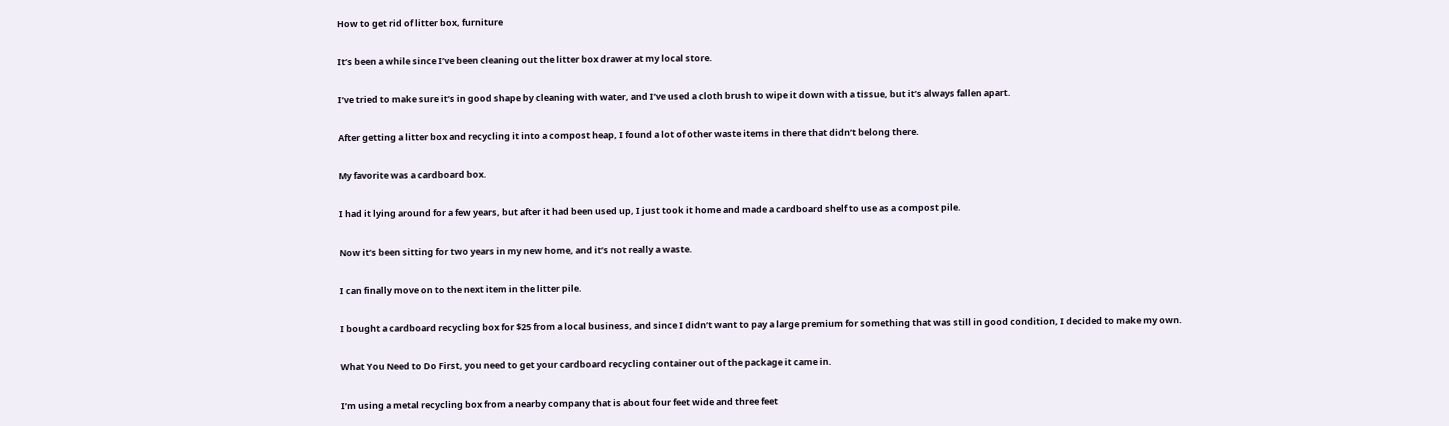How to get rid of litter box, furniture

It’s been a while since I’ve been cleaning out the litter box drawer at my local store.

I’ve tried to make sure it’s in good shape by cleaning with water, and I’ve used a cloth brush to wipe it down with a tissue, but it’s always fallen apart.

After getting a litter box and recycling it into a compost heap, I found a lot of other waste items in there that didn’t belong there.

My favorite was a cardboard box.

I had it lying around for a few years, but after it had been used up, I just took it home and made a cardboard shelf to use as a compost pile.

Now it’s been sitting for two years in my new home, and it’s not really a waste.

I can finally move on to the next item in the litter pile.

I bought a cardboard recycling box for $25 from a local business, and since I didn’t want to pay a large premium for something that was still in good condition, I decided to make my own.

What You Need to Do First, you need to get your cardboard recycling container out of the package it came in.

I’m using a metal recycling box from a nearby company that is about four feet wide and three feet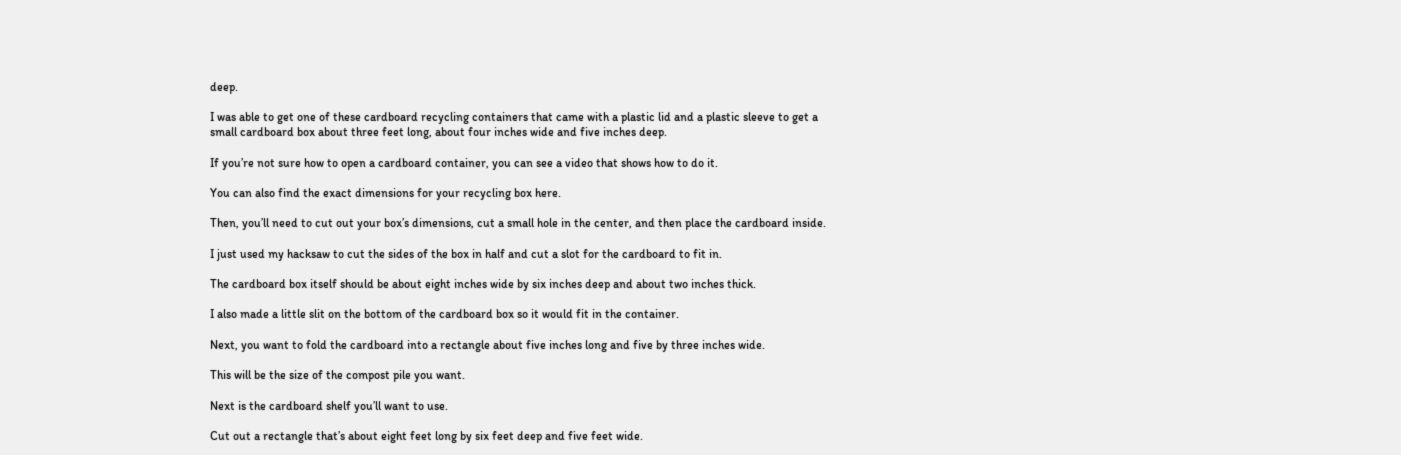deep.

I was able to get one of these cardboard recycling containers that came with a plastic lid and a plastic sleeve to get a small cardboard box about three feet long, about four inches wide and five inches deep.

If you’re not sure how to open a cardboard container, you can see a video that shows how to do it.

You can also find the exact dimensions for your recycling box here.

Then, you’ll need to cut out your box’s dimensions, cut a small hole in the center, and then place the cardboard inside.

I just used my hacksaw to cut the sides of the box in half and cut a slot for the cardboard to fit in.

The cardboard box itself should be about eight inches wide by six inches deep and about two inches thick.

I also made a little slit on the bottom of the cardboard box so it would fit in the container.

Next, you want to fold the cardboard into a rectangle about five inches long and five by three inches wide.

This will be the size of the compost pile you want.

Next is the cardboard shelf you’ll want to use.

Cut out a rectangle that’s about eight feet long by six feet deep and five feet wide.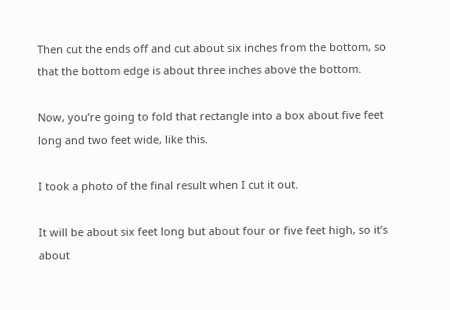Then cut the ends off and cut about six inches from the bottom, so that the bottom edge is about three inches above the bottom.

Now, you’re going to fold that rectangle into a box about five feet long and two feet wide, like this.

I took a photo of the final result when I cut it out.

It will be about six feet long but about four or five feet high, so it’s about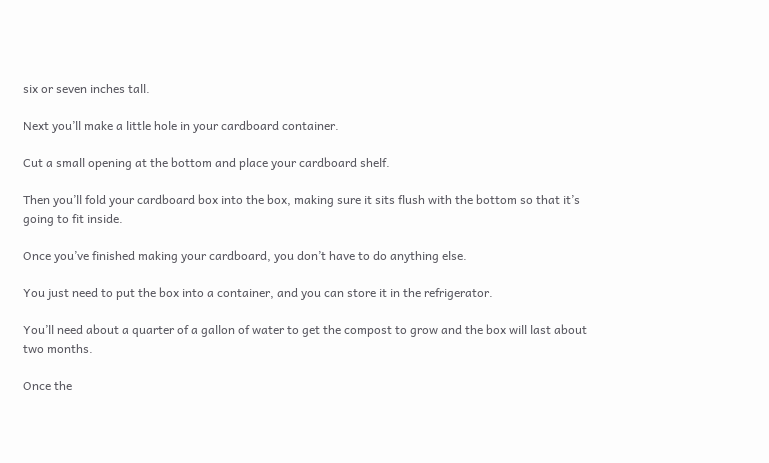six or seven inches tall.

Next you’ll make a little hole in your cardboard container.

Cut a small opening at the bottom and place your cardboard shelf.

Then you’ll fold your cardboard box into the box, making sure it sits flush with the bottom so that it’s going to fit inside.

Once you’ve finished making your cardboard, you don’t have to do anything else.

You just need to put the box into a container, and you can store it in the refrigerator.

You’ll need about a quarter of a gallon of water to get the compost to grow and the box will last about two months.

Once the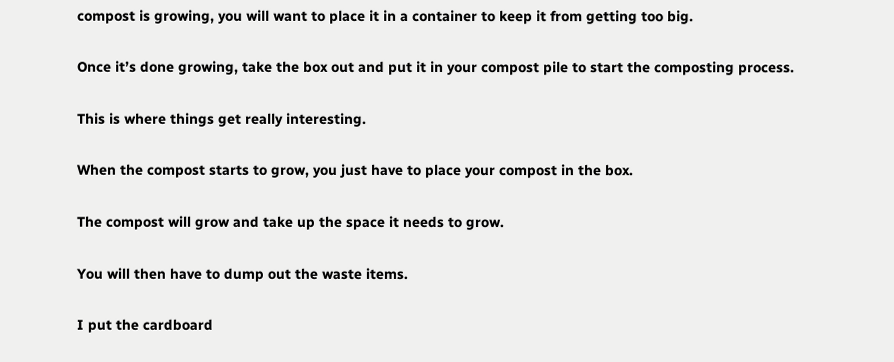compost is growing, you will want to place it in a container to keep it from getting too big.

Once it’s done growing, take the box out and put it in your compost pile to start the composting process.

This is where things get really interesting.

When the compost starts to grow, you just have to place your compost in the box.

The compost will grow and take up the space it needs to grow.

You will then have to dump out the waste items.

I put the cardboard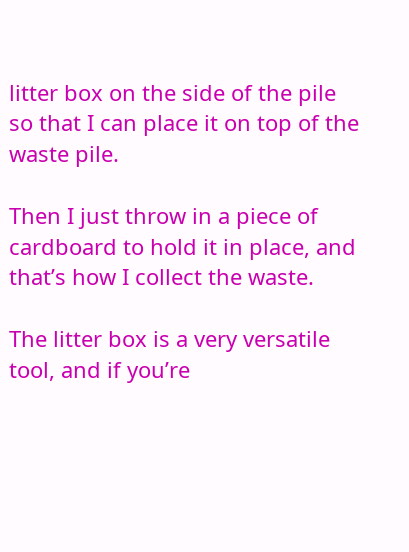litter box on the side of the pile so that I can place it on top of the waste pile.

Then I just throw in a piece of cardboard to hold it in place, and that’s how I collect the waste.

The litter box is a very versatile tool, and if you’re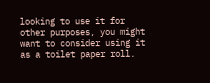looking to use it for other purposes, you might want to consider using it as a toilet paper roll.